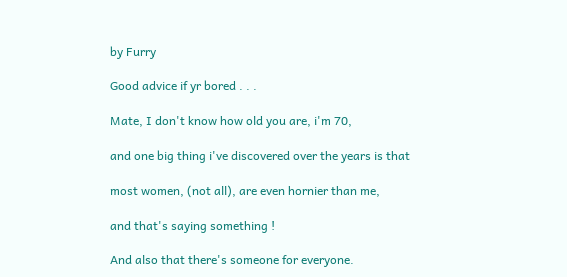by Furry

Good advice if yr bored . . .

Mate, I don't know how old you are, i'm 70,

and one big thing i've discovered over the years is that

most women, (not all), are even hornier than me,

and that's saying something !

And also that there's someone for everyone.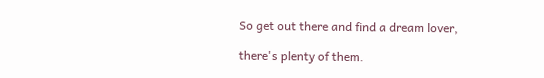So get out there and find a dream lover,

there's plenty of them.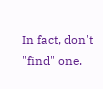In fact, don't "find" one.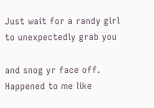Just wait for a randy girl to unexpectedly grab you

and snog yr face off. Happened to me like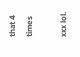that 4 times

xxx lol.